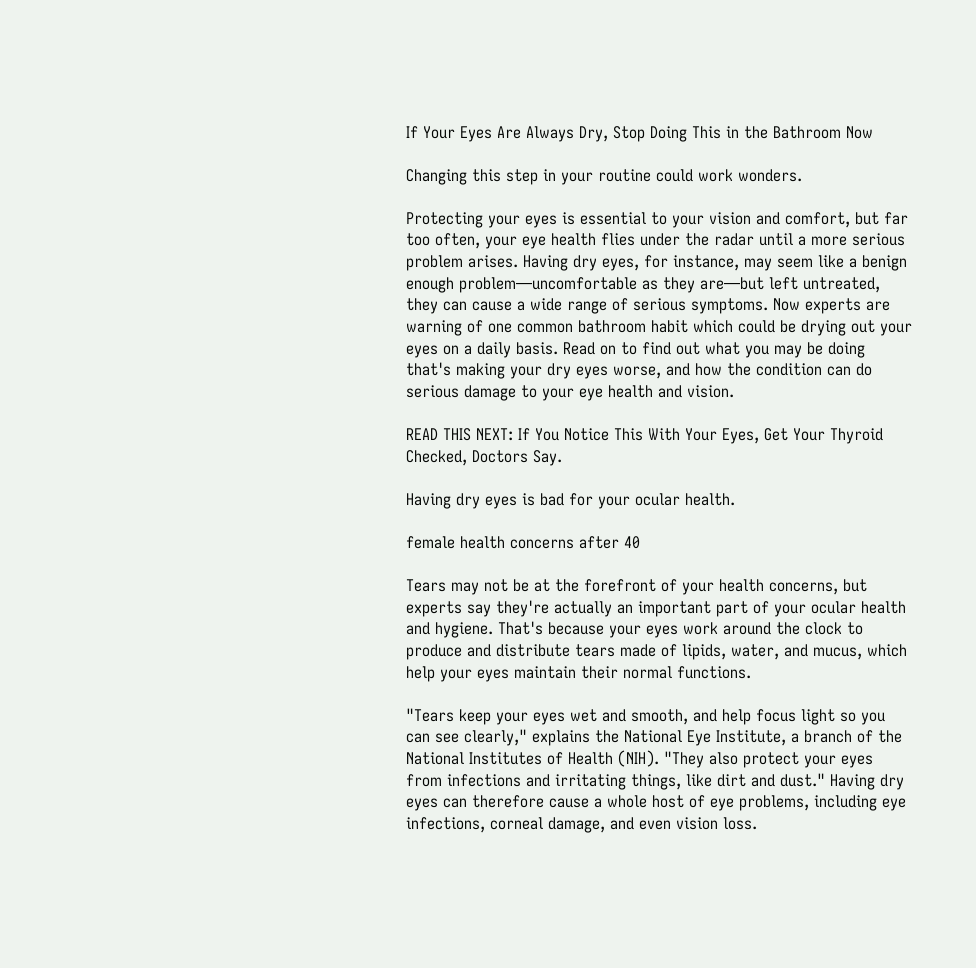If Your Eyes Are Always Dry, Stop Doing This in the Bathroom Now

Changing this step in your routine could work wonders.

Protecting your eyes is essential to your vision and comfort, but far too often, your eye health flies under the radar until a more serious problem arises. Having dry eyes, for instance, may seem like a benign enough problem—uncomfortable as they are—but left untreated, they can cause a wide range of serious symptoms. Now experts are warning of one common bathroom habit which could be drying out your eyes on a daily basis. Read on to find out what you may be doing that's making your dry eyes worse, and how the condition can do serious damage to your eye health and vision.

READ THIS NEXT: If You Notice This With Your Eyes, Get Your Thyroid Checked, Doctors Say.

Having dry eyes is bad for your ocular health.

female health concerns after 40

Tears may not be at the forefront of your health concerns, but experts say they're actually an important part of your ocular health and hygiene. That's because your eyes work around the clock to produce and distribute tears made of lipids, water, and mucus, which help your eyes maintain their normal functions.

"Tears keep your eyes wet and smooth, and help focus light so you can see clearly," explains the National Eye Institute, a branch of the National Institutes of Health (NIH). "They also protect your eyes from infections and irritating things, like dirt and dust." Having dry eyes can therefore cause a whole host of eye problems, including eye infections, corneal damage, and even vision loss.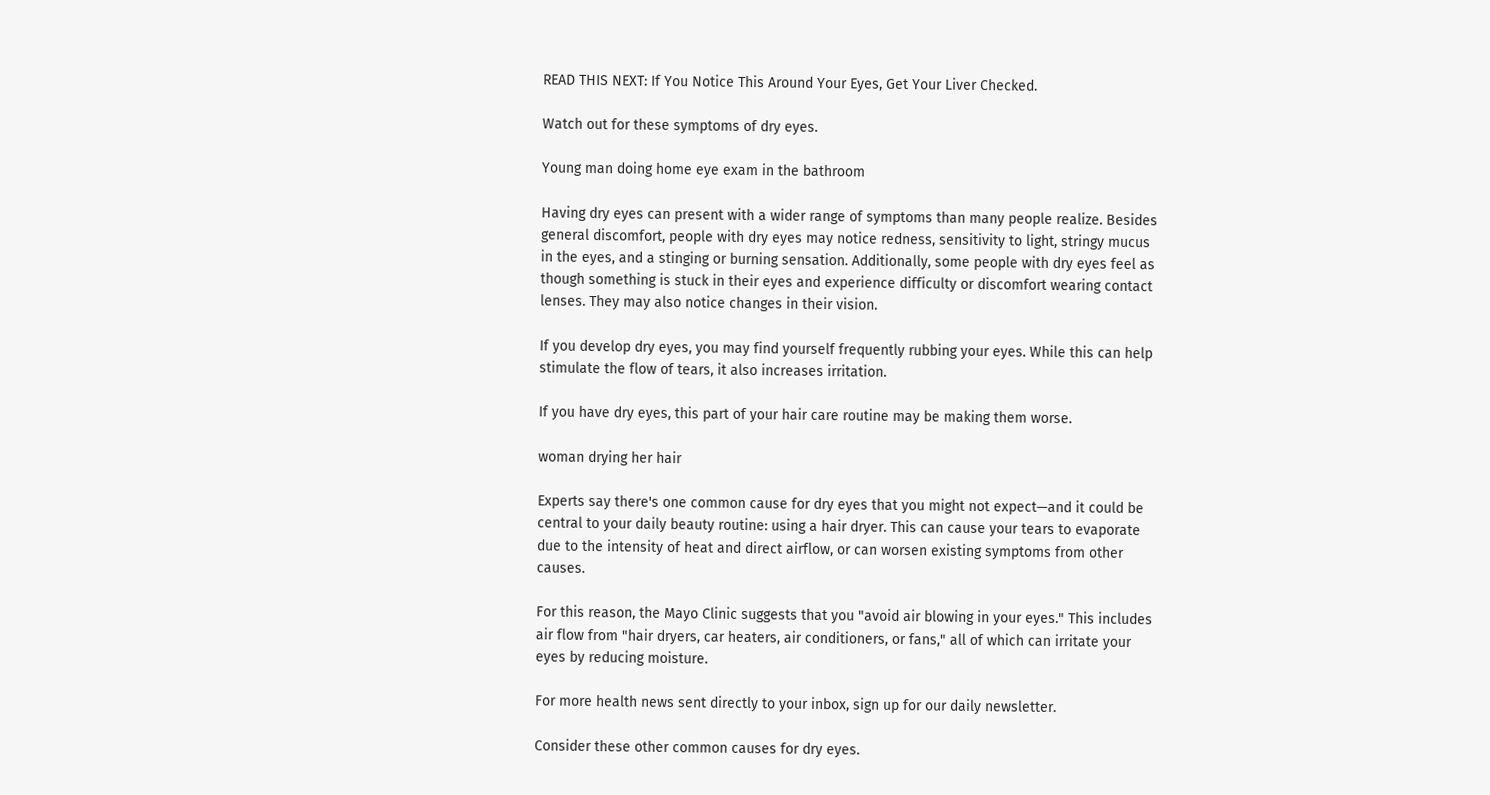READ THIS NEXT: If You Notice This Around Your Eyes, Get Your Liver Checked.

Watch out for these symptoms of dry eyes.

Young man doing home eye exam in the bathroom

Having dry eyes can present with a wider range of symptoms than many people realize. Besides general discomfort, people with dry eyes may notice redness, sensitivity to light, stringy mucus in the eyes, and a stinging or burning sensation. Additionally, some people with dry eyes feel as though something is stuck in their eyes and experience difficulty or discomfort wearing contact lenses. They may also notice changes in their vision.

If you develop dry eyes, you may find yourself frequently rubbing your eyes. While this can help stimulate the flow of tears, it also increases irritation.

If you have dry eyes, this part of your hair care routine may be making them worse.

woman drying her hair

Experts say there's one common cause for dry eyes that you might not expect—and it could be central to your daily beauty routine: using a hair dryer. This can cause your tears to evaporate due to the intensity of heat and direct airflow, or can worsen existing symptoms from other causes.

For this reason, the Mayo Clinic suggests that you "avoid air blowing in your eyes." This includes air flow from "hair dryers, car heaters, air conditioners, or fans," all of which can irritate your eyes by reducing moisture.

For more health news sent directly to your inbox, sign up for our daily newsletter.

Consider these other common causes for dry eyes.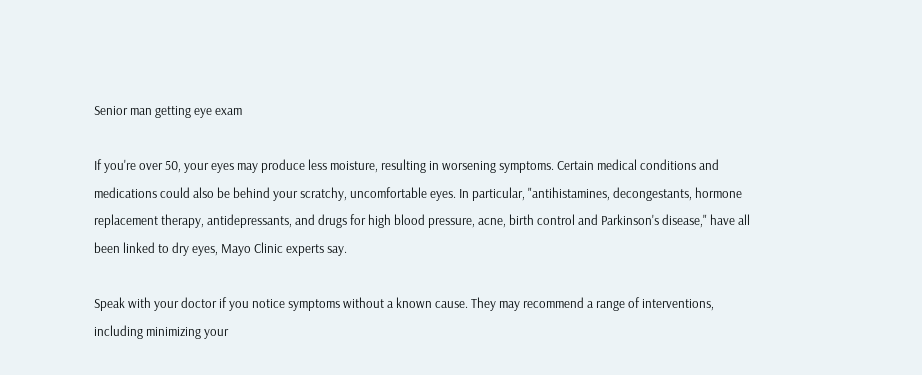Senior man getting eye exam

If you're over 50, your eyes may produce less moisture, resulting in worsening symptoms. Certain medical conditions and medications could also be behind your scratchy, uncomfortable eyes. In particular, "antihistamines, decongestants, hormone replacement therapy, antidepressants, and drugs for high blood pressure, acne, birth control and Parkinson's disease," have all been linked to dry eyes, Mayo Clinic experts say.

Speak with your doctor if you notice symptoms without a known cause. They may recommend a range of interventions, including minimizing your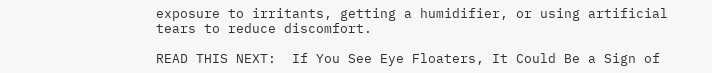exposure to irritants, getting a humidifier, or using artificial tears to reduce discomfort.

READ THIS NEXT:  If You See Eye Floaters, It Could Be a Sign of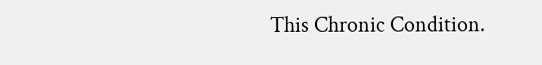This Chronic Condition.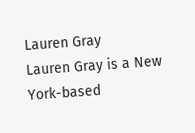Lauren Gray
Lauren Gray is a New York-based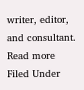writer, editor, and consultant. Read more
Filed Under